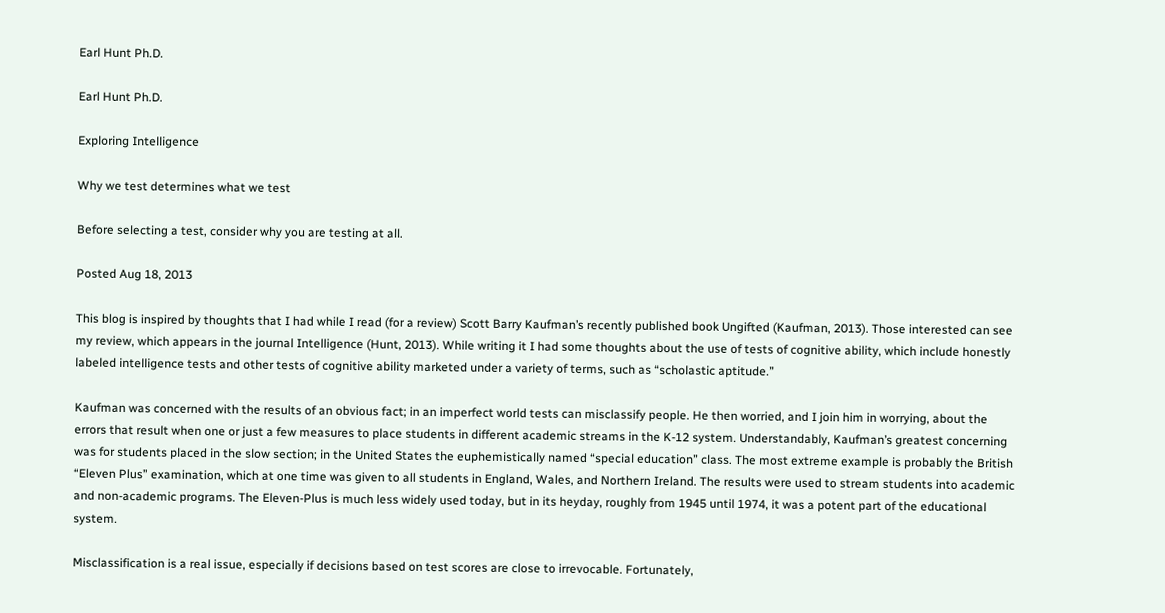Earl Hunt Ph.D.

Earl Hunt Ph.D.

Exploring Intelligence

Why we test determines what we test

Before selecting a test, consider why you are testing at all.

Posted Aug 18, 2013

This blog is inspired by thoughts that I had while I read (for a review) Scott Barry Kaufman’s recently published book Ungifted (Kaufman, 2013). Those interested can see my review, which appears in the journal Intelligence (Hunt, 2013). While writing it I had some thoughts about the use of tests of cognitive ability, which include honestly labeled intelligence tests and other tests of cognitive ability marketed under a variety of terms, such as “scholastic aptitude.”

Kaufman was concerned with the results of an obvious fact; in an imperfect world tests can misclassify people. He then worried, and I join him in worrying, about the errors that result when one or just a few measures to place students in different academic streams in the K-12 system. Understandably, Kaufman’s greatest concerning was for students placed in the slow section; in the United States the euphemistically named “special education” class. The most extreme example is probably the British “Eleven Plus” examination, which at one time was given to all students in England, Wales, and Northern Ireland. The results were used to stream students into academic and non-academic programs. The Eleven-Plus is much less widely used today, but in its heyday, roughly from 1945 until 1974, it was a potent part of the educational system.

Misclassification is a real issue, especially if decisions based on test scores are close to irrevocable. Fortunately,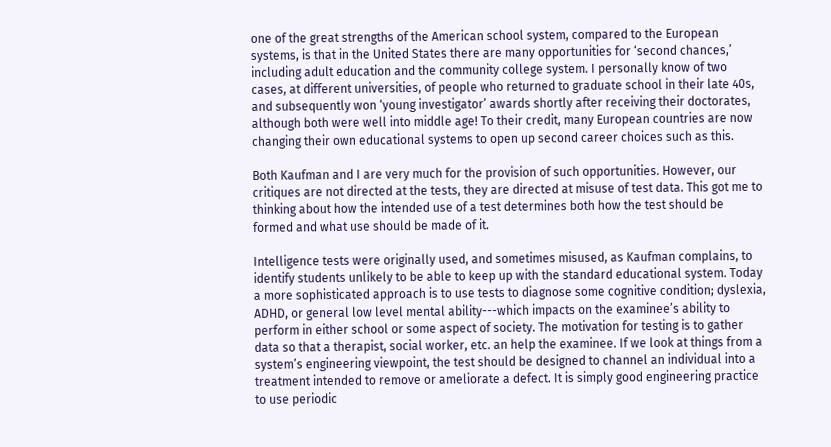one of the great strengths of the American school system, compared to the European systems, is that in the United States there are many opportunities for ‘second chances,’ including adult education and the community college system. I personally know of two cases, at different universities, of people who returned to graduate school in their late 40s, and subsequently won ‘young investigator’ awards shortly after receiving their doctorates, although both were well into middle age! To their credit, many European countries are now changing their own educational systems to open up second career choices such as this.

Both Kaufman and I are very much for the provision of such opportunities. However, our critiques are not directed at the tests, they are directed at misuse of test data. This got me to thinking about how the intended use of a test determines both how the test should be formed and what use should be made of it.

Intelligence tests were originally used, and sometimes misused, as Kaufman complains, to identify students unlikely to be able to keep up with the standard educational system. Today a more sophisticated approach is to use tests to diagnose some cognitive condition; dyslexia, ADHD, or general low level mental ability---which impacts on the examinee’s ability to perform in either school or some aspect of society. The motivation for testing is to gather data so that a therapist, social worker, etc. an help the examinee. If we look at things from a system’s engineering viewpoint, the test should be designed to channel an individual into a treatment intended to remove or ameliorate a defect. It is simply good engineering practice to use periodic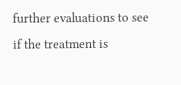further evaluations to see if the treatment is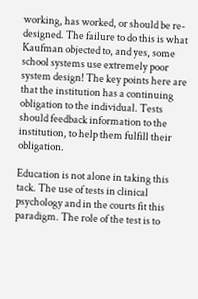working, has worked, or should be re-designed. The failure to do this is what Kaufman objected to, and yes, some school systems use extremely poor system design! The key points here are that the institution has a continuing obligation to the individual. Tests should feedback information to the institution, to help them fulfill their obligation.

Education is not alone in taking this tack. The use of tests in clinical psychology and in the courts fit this paradigm. The role of the test is to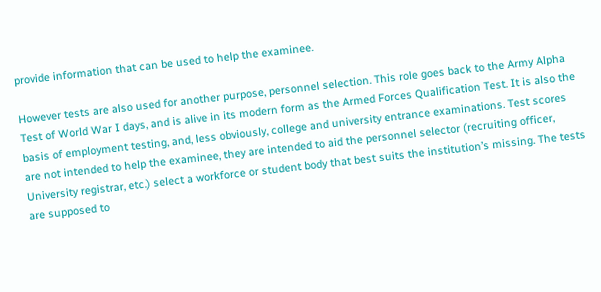provide information that can be used to help the examinee.

However tests are also used for another purpose, personnel selection. This role goes back to the Army Alpha Test of World War I days, and is alive in its modern form as the Armed Forces Qualification Test. It is also the basis of employment testing, and, less obviously, college and university entrance examinations. Test scores are not intended to help the examinee, they are intended to aid the personnel selector (recruiting officer, University registrar, etc.) select a workforce or student body that best suits the institution’s missing. The tests are supposed to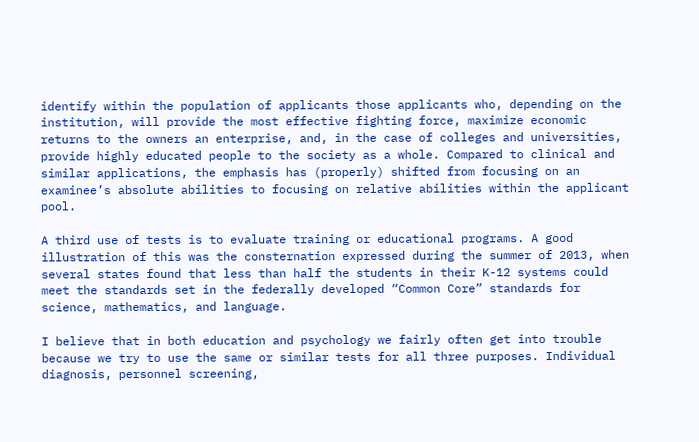identify within the population of applicants those applicants who, depending on the institution, will provide the most effective fighting force, maximize economic returns to the owners an enterprise, and, in the case of colleges and universities, provide highly educated people to the society as a whole. Compared to clinical and similar applications, the emphasis has (properly) shifted from focusing on an examinee’s absolute abilities to focusing on relative abilities within the applicant pool.

A third use of tests is to evaluate training or educational programs. A good illustration of this was the consternation expressed during the summer of 2013, when several states found that less than half the students in their K-12 systems could meet the standards set in the federally developed “Common Core” standards for science, mathematics, and language.

I believe that in both education and psychology we fairly often get into trouble because we try to use the same or similar tests for all three purposes. Individual diagnosis, personnel screening,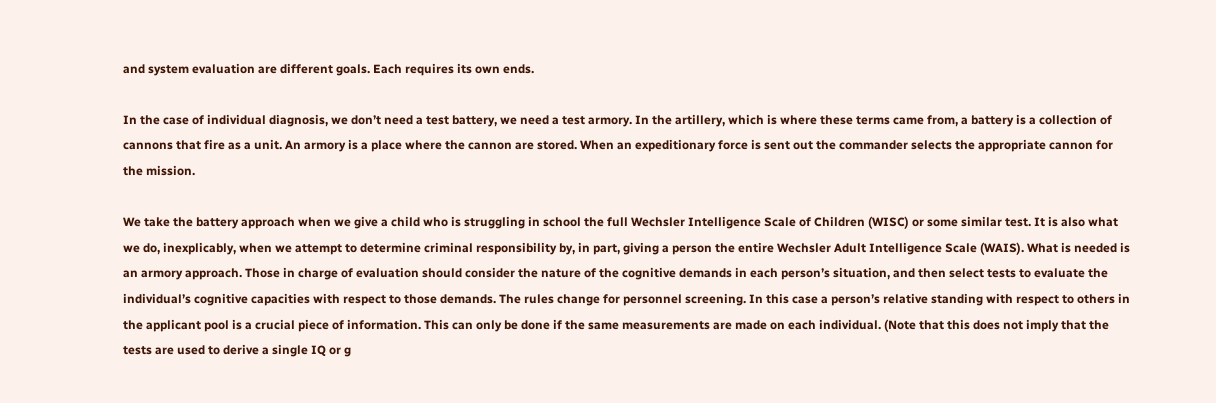and system evaluation are different goals. Each requires its own ends.

In the case of individual diagnosis, we don’t need a test battery, we need a test armory. In the artillery, which is where these terms came from, a battery is a collection of cannons that fire as a unit. An armory is a place where the cannon are stored. When an expeditionary force is sent out the commander selects the appropriate cannon for the mission.

We take the battery approach when we give a child who is struggling in school the full Wechsler Intelligence Scale of Children (WISC) or some similar test. It is also what we do, inexplicably, when we attempt to determine criminal responsibility by, in part, giving a person the entire Wechsler Adult Intelligence Scale (WAIS). What is needed is an armory approach. Those in charge of evaluation should consider the nature of the cognitive demands in each person’s situation, and then select tests to evaluate the individual’s cognitive capacities with respect to those demands. The rules change for personnel screening. In this case a person’s relative standing with respect to others in the applicant pool is a crucial piece of information. This can only be done if the same measurements are made on each individual. (Note that this does not imply that the tests are used to derive a single IQ or g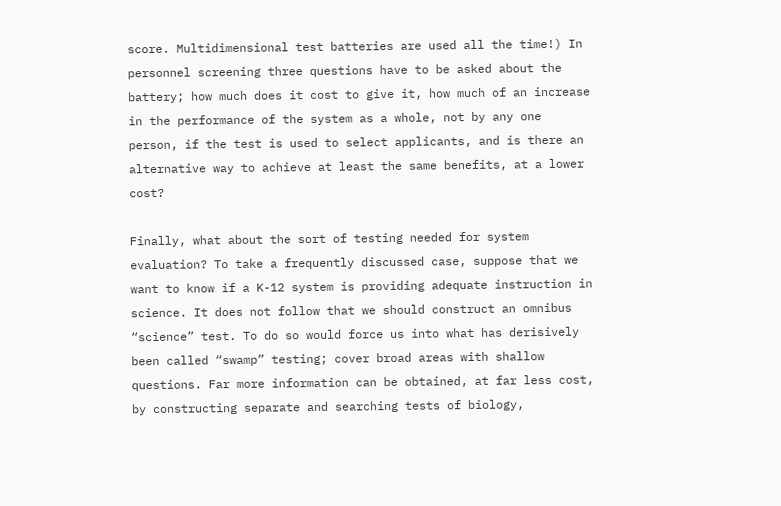score. Multidimensional test batteries are used all the time!) In personnel screening three questions have to be asked about the battery; how much does it cost to give it, how much of an increase in the performance of the system as a whole, not by any one person, if the test is used to select applicants, and is there an alternative way to achieve at least the same benefits, at a lower cost?

Finally, what about the sort of testing needed for system evaluation? To take a frequently discussed case, suppose that we want to know if a K-12 system is providing adequate instruction in science. It does not follow that we should construct an omnibus “science” test. To do so would force us into what has derisively been called “swamp” testing; cover broad areas with shallow questions. Far more information can be obtained, at far less cost, by constructing separate and searching tests of biology,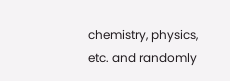chemistry, physics, etc. and randomly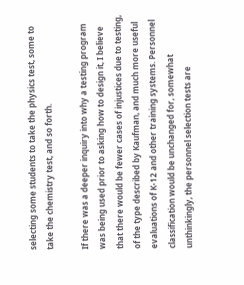selecting some students to take the physics test, some to take the chemistry test, and so forth.

If there was a deeper inquiry into why a testing program was being used prior to asking how to design it, I believe that there would be fewer cases of injustices due to testing, of the type described by Kaufman, and much more useful evaluations of K-12 and other training systems. Personnel classification would be unchanged for, somewhat unthinkingly, the personnel selection tests are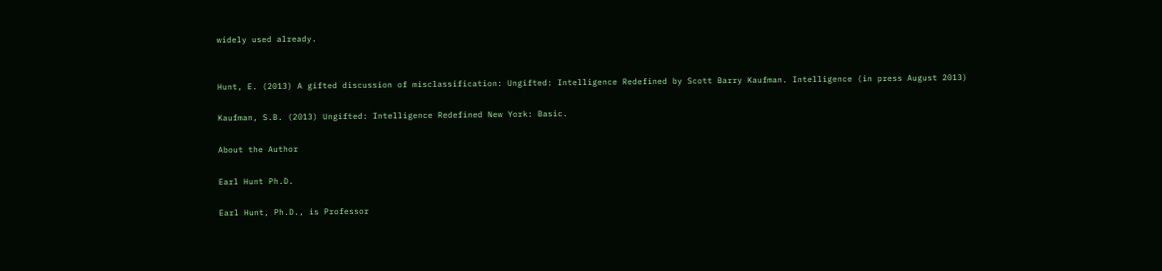widely used already.


Hunt, E. (2013) A gifted discussion of misclassification: Ungifted: Intelligence Redefined by Scott Barry Kaufman. Intelligence (in press August 2013)

Kaufman, S.B. (2013) Ungifted: Intelligence Redefined New York: Basic.

About the Author

Earl Hunt Ph.D.

Earl Hunt, Ph.D., is Professor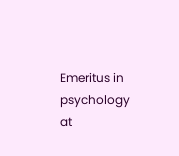Emeritus in psychology at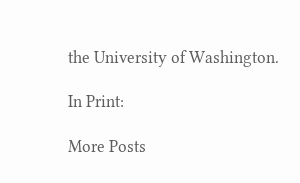the University of Washington.

In Print:

More Posts